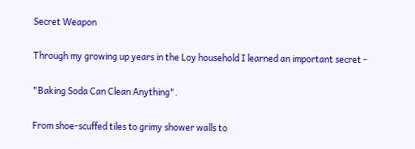Secret Weapon

Through my growing up years in the Loy household I learned an important secret -

"Baking Soda Can Clean Anything".

From shoe-scuffed tiles to grimy shower walls to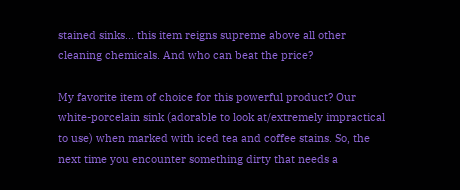stained sinks... this item reigns supreme above all other cleaning chemicals. And who can beat the price?

My favorite item of choice for this powerful product? Our white-porcelain sink (adorable to look at/extremely impractical to use) when marked with iced tea and coffee stains. So, the next time you encounter something dirty that needs a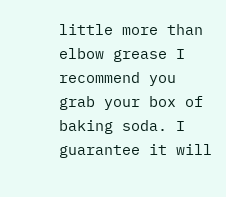little more than elbow grease I recommend you grab your box of baking soda. I guarantee it will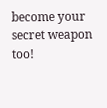become your secret weapon too!